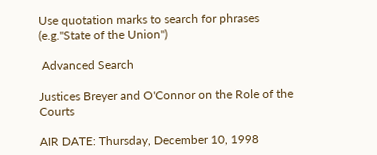Use quotation marks to search for phrases
(e.g."State of the Union")

 Advanced Search

Justices Breyer and O'Connor on the Role of the Courts

AIR DATE: Thursday, December 10, 1998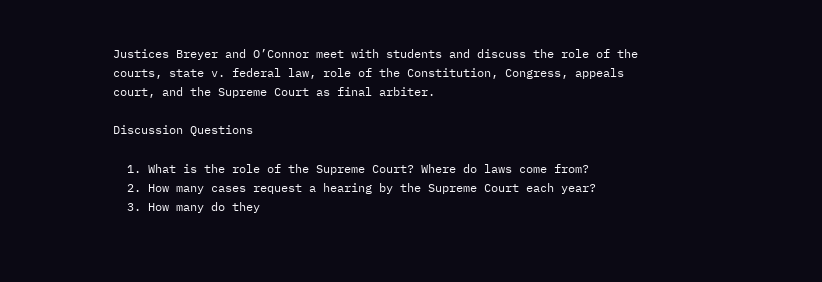Justices Breyer and O’Connor meet with students and discuss the role of the courts, state v. federal law, role of the Constitution, Congress, appeals court, and the Supreme Court as final arbiter.

Discussion Questions

  1. What is the role of the Supreme Court? Where do laws come from?
  2. How many cases request a hearing by the Supreme Court each year?
  3. How many do they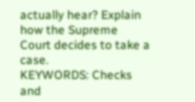actually hear? Explain how the Supreme Court decides to take a case.
KEYWORDS: Checks and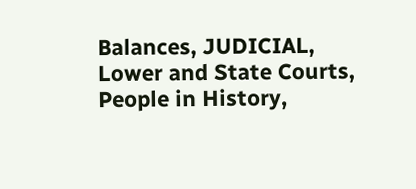Balances, JUDICIAL, Lower and State Courts, People in History,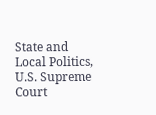State and Local Politics, U.S. Supreme Court